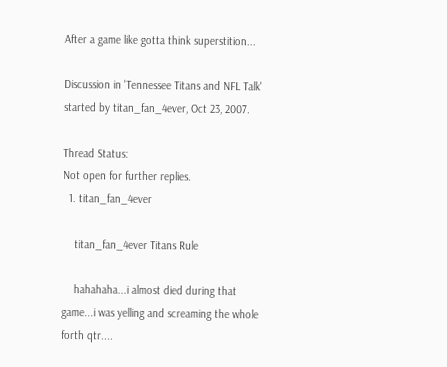After a game like gotta think superstition...

Discussion in 'Tennessee Titans and NFL Talk' started by titan_fan_4ever, Oct 23, 2007.

Thread Status:
Not open for further replies.
  1. titan_fan_4ever

    titan_fan_4ever Titans Rule

    hahahaha...i almost died during that game...i was yelling and screaming the whole forth qtr....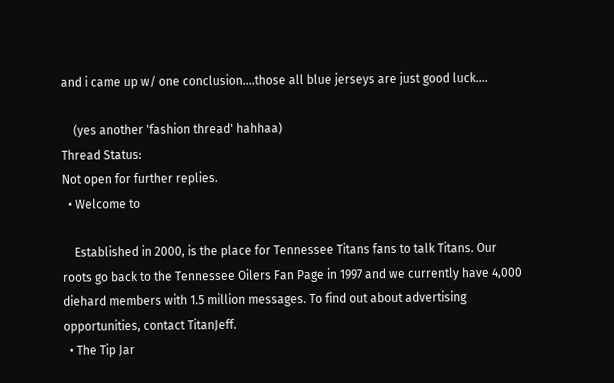and i came up w/ one conclusion....those all blue jerseys are just good luck....

    (yes another 'fashion thread' hahhaa)
Thread Status:
Not open for further replies.
  • Welcome to

    Established in 2000, is the place for Tennessee Titans fans to talk Titans. Our roots go back to the Tennessee Oilers Fan Page in 1997 and we currently have 4,000 diehard members with 1.5 million messages. To find out about advertising opportunities, contact TitanJeff.
  • The Tip Jar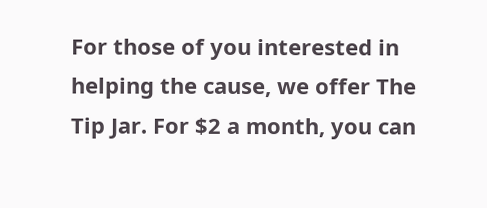For those of you interested in helping the cause, we offer The Tip Jar. For $2 a month, you can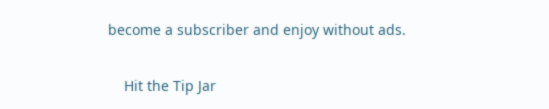become a subscriber and enjoy without ads.

    Hit the Tip Jar